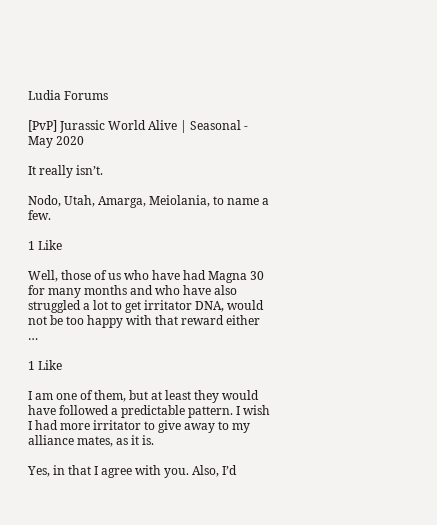Ludia Forums

[PvP] Jurassic World Alive | Seasonal - May 2020

It really isn’t.

Nodo, Utah, Amarga, Meiolania, to name a few.

1 Like

Well, those of us who have had Magna 30 for many months and who have also struggled a lot to get irritator DNA, would not be too happy with that reward either …

1 Like

I am one of them, but at least they would have followed a predictable pattern. I wish I had more irritator to give away to my alliance mates, as it is.

Yes, in that I agree with you. Also, I’d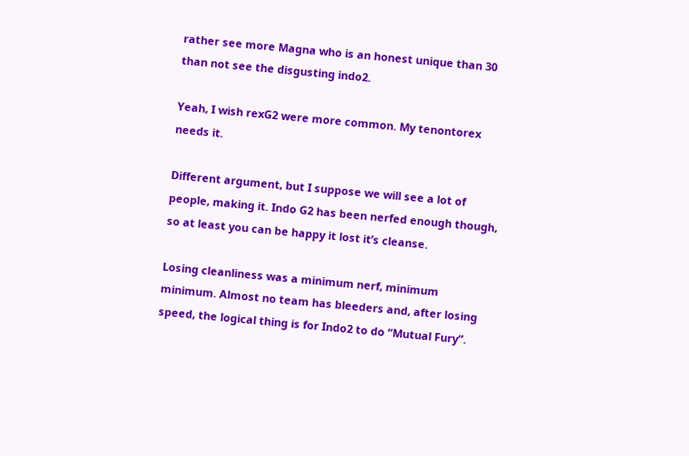rather see more Magna who is an honest unique than 30 than not see the disgusting indo2.

Yeah, I wish rexG2 were more common. My tenontorex needs it.

Different argument, but I suppose we will see a lot of people, making it. Indo G2 has been nerfed enough though, so at least you can be happy it lost it’s cleanse.

Losing cleanliness was a minimum nerf, minimum minimum. Almost no team has bleeders and, after losing speed, the logical thing is for Indo2 to do “Mutual Fury”.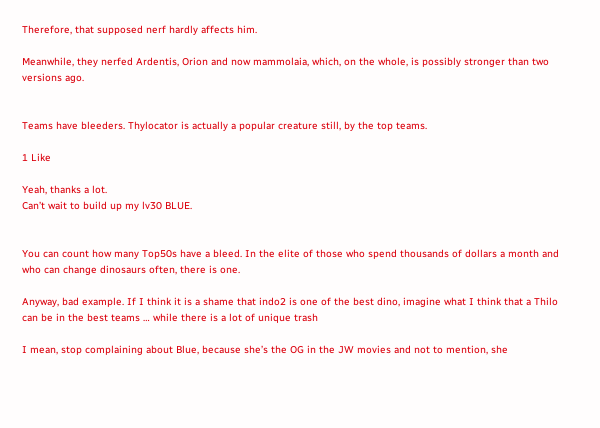Therefore, that supposed nerf hardly affects him.

Meanwhile, they nerfed Ardentis, Orion and now mammolaia, which, on the whole, is possibly stronger than two versions ago.


Teams have bleeders. Thylocator is actually a popular creature still, by the top teams.

1 Like

Yeah, thanks a lot.
Can’t wait to build up my lv30 BLUE.


You can count how many Top50s have a bleed. In the elite of those who spend thousands of dollars a month and who can change dinosaurs often, there is one.

Anyway, bad example. If I think it is a shame that indo2 is one of the best dino, imagine what I think that a Thilo can be in the best teams … while there is a lot of unique trash

I mean, stop complaining about Blue, because she’s the OG in the JW movies and not to mention, she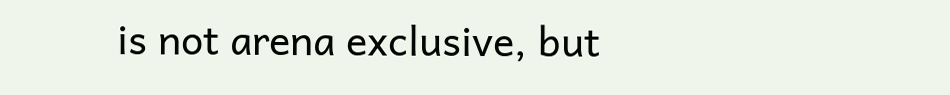is not arena exclusive, but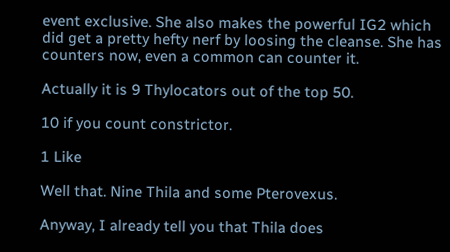event exclusive. She also makes the powerful IG2 which did get a pretty hefty nerf by loosing the cleanse. She has counters now, even a common can counter it.

Actually it is 9 Thylocators out of the top 50.

10 if you count constrictor.

1 Like

Well that. Nine Thila and some Pterovexus.

Anyway, I already tell you that Thila does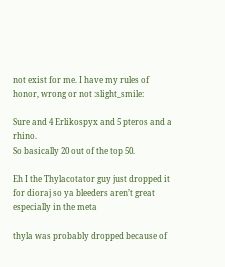not exist for me. I have my rules of honor, wrong or not :slight_smile:

Sure and 4 Erlikospyx and 5 pteros and a rhino.
So basically 20 out of the top 50.

Eh I the Thylacotator guy just dropped it for dioraj so ya bleeders aren’t great especially in the meta

thyla was probably dropped because of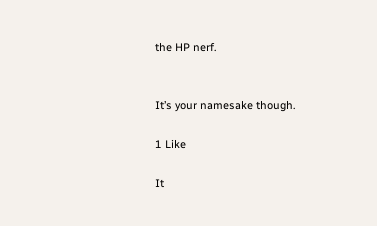the HP nerf.


It’s your namesake though.

1 Like

It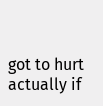got to hurt actually if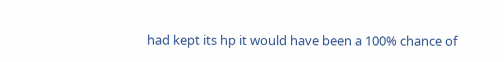had kept its hp it would have been a 100% chance of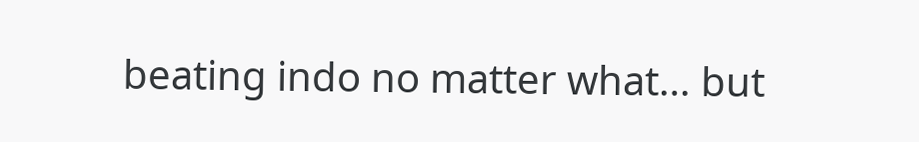beating indo no matter what… but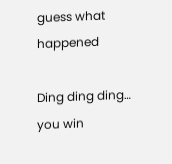guess what happened

Ding ding ding… you win